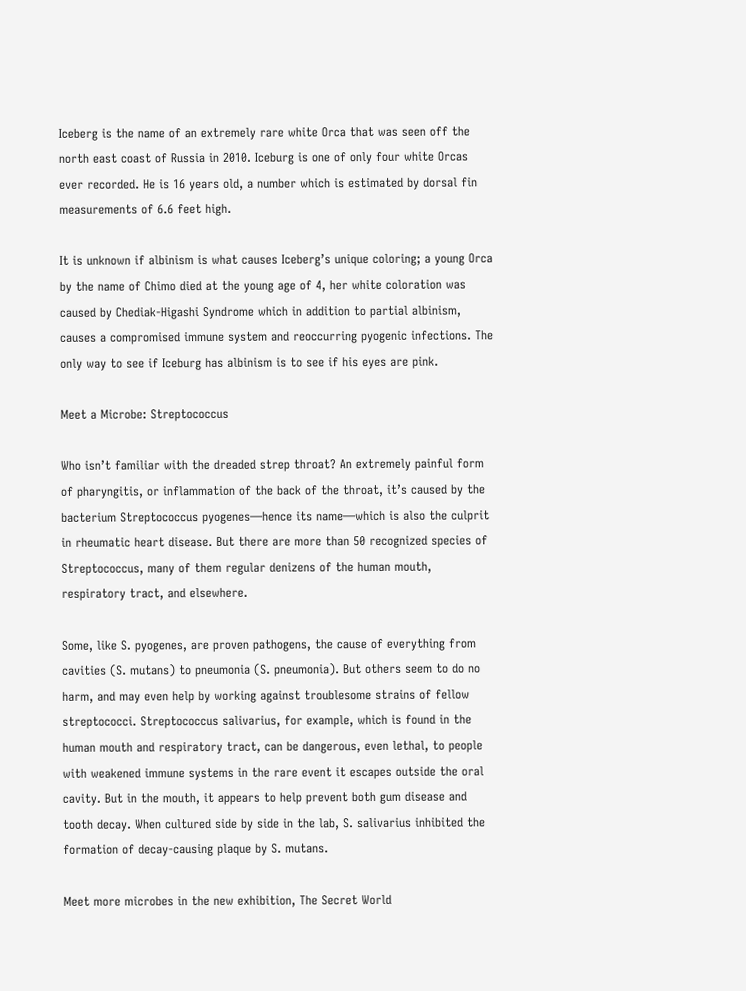Iceberg is the name of an extremely rare white Orca that was seen off the north east coast of Russia in 2010. Iceburg is one of only four white Orcas ever recorded. He is 16 years old, a number which is estimated by dorsal fin measurements of 6.6 feet high.

It is unknown if albinism is what causes Iceberg’s unique coloring; a young Orca by the name of Chimo died at the young age of 4, her white coloration was caused by Chediak-Higashi Syndrome which in addition to partial albinism, causes a compromised immune system and reoccurring pyogenic infections. The only way to see if Iceburg has albinism is to see if his eyes are pink.

Meet a Microbe: Streptococcus

Who isn’t familiar with the dreaded strep throat? An extremely painful form of pharyngitis, or inflammation of the back of the throat, it’s caused by the bacterium Streptococcus pyogenes—hence its name—which is also the culprit in rheumatic heart disease. But there are more than 50 recognized species of Streptococcus, many of them regular denizens of the human mouth, respiratory tract, and elsewhere.

Some, like S. pyogenes, are proven pathogens, the cause of everything from cavities (S. mutans) to pneumonia (S. pneumonia). But others seem to do no harm, and may even help by working against troublesome strains of fellow streptococci. Streptococcus salivarius, for example, which is found in the human mouth and respiratory tract, can be dangerous, even lethal, to people with weakened immune systems in the rare event it escapes outside the oral cavity. But in the mouth, it appears to help prevent both gum disease and tooth decay. When cultured side by side in the lab, S. salivarius inhibited the formation of decay-causing plaque by S. mutans.

Meet more microbes in the new exhibition, The Secret World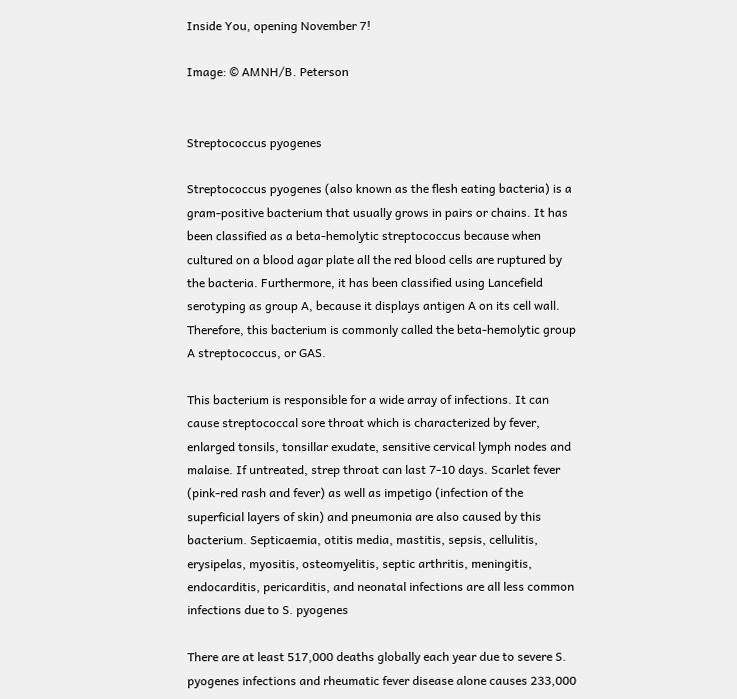Inside You, opening November 7!

Image: © AMNH/B. Peterson


Streptococcus pyogenes

Streptococcus pyogenes (also known as the flesh eating bacteria) is a gram-positive bacterium that usually grows in pairs or chains. It has been classified as a beta-hemolytic streptococcus because when cultured on a blood agar plate all the red blood cells are ruptured by the bacteria. Furthermore, it has been classified using Lancefield serotyping as group A, because it displays antigen A on its cell wall. Therefore, this bacterium is commonly called the beta-hemolytic group A streptococcus, or GAS.

This bacterium is responsible for a wide array of infections. It can cause streptococcal sore throat which is characterized by fever, enlarged tonsils, tonsillar exudate, sensitive cervical lymph nodes and malaise. If untreated, strep throat can last 7-10 days. Scarlet fever (pink-red rash and fever) as well as impetigo (infection of the superficial layers of skin) and pneumonia are also caused by this bacterium. Septicaemia, otitis media, mastitis, sepsis, cellulitis, erysipelas, myositis, osteomyelitis, septic arthritis, meningitis, endocarditis, pericarditis, and neonatal infections are all less common infections due to S. pyogenes

There are at least 517,000 deaths globally each year due to severe S. pyogenes infections and rheumatic fever disease alone causes 233,000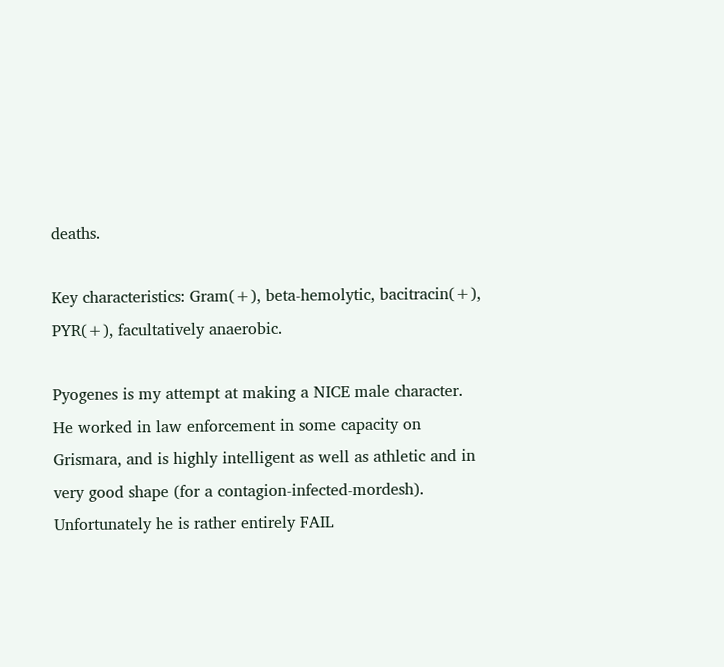deaths.

Key characteristics: Gram(+), beta-hemolytic, bacitracin(+), PYR(+), facultatively anaerobic.

Pyogenes is my attempt at making a NICE male character. He worked in law enforcement in some capacity on Grismara, and is highly intelligent as well as athletic and in very good shape (for a contagion-infected-mordesh). Unfortunately he is rather entirely FAIL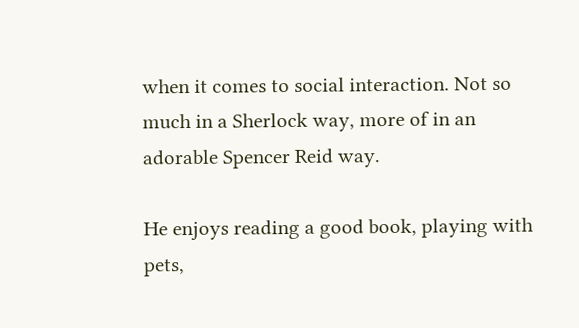when it comes to social interaction. Not so much in a Sherlock way, more of in an adorable Spencer Reid way.

He enjoys reading a good book, playing with pets,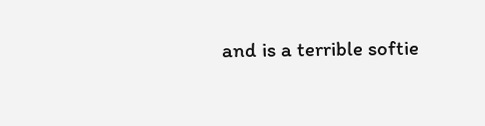and is a terrible softie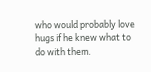who would probably love hugs if he knew what to do with them.